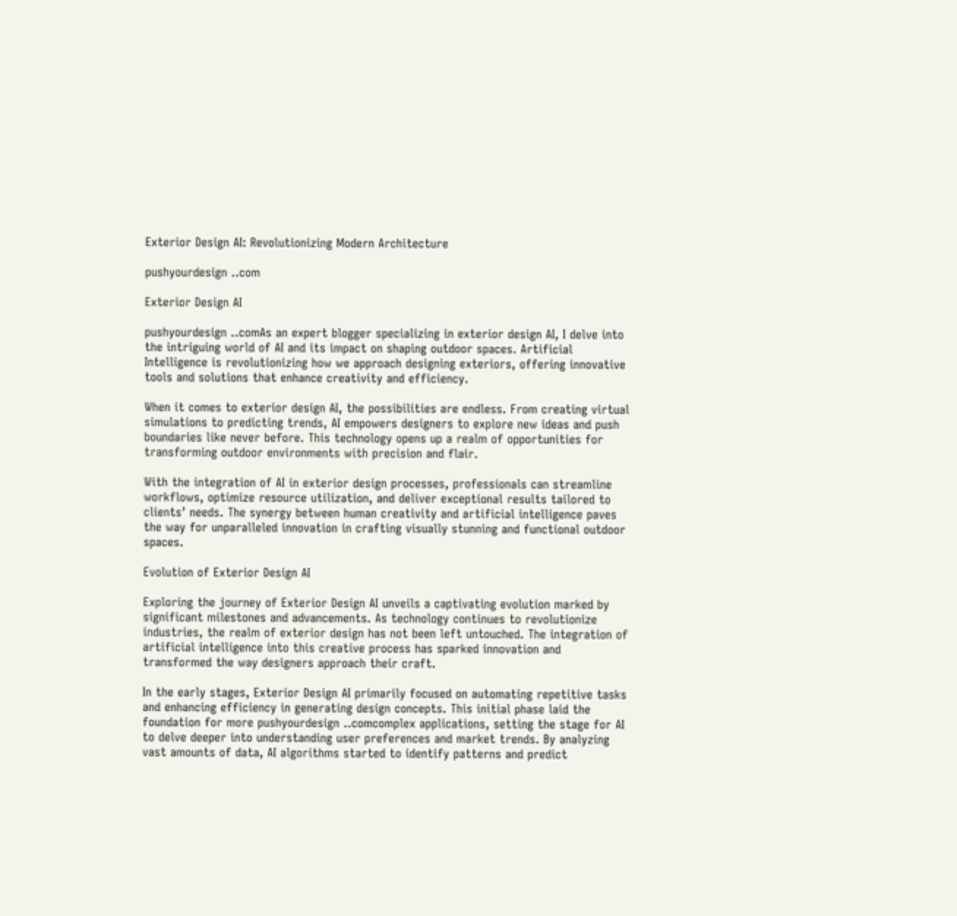Exterior Design AI: Revolutionizing Modern Architecture

pushyourdesign ..com

Exterior Design AI

pushyourdesign ..comAs an expert blogger specializing in exterior design AI, I delve into the intriguing world of AI and its impact on shaping outdoor spaces. Artificial Intelligence is revolutionizing how we approach designing exteriors, offering innovative tools and solutions that enhance creativity and efficiency.

When it comes to exterior design AI, the possibilities are endless. From creating virtual simulations to predicting trends, AI empowers designers to explore new ideas and push boundaries like never before. This technology opens up a realm of opportunities for transforming outdoor environments with precision and flair.

With the integration of AI in exterior design processes, professionals can streamline workflows, optimize resource utilization, and deliver exceptional results tailored to clients’ needs. The synergy between human creativity and artificial intelligence paves the way for unparalleled innovation in crafting visually stunning and functional outdoor spaces.

Evolution of Exterior Design AI

Exploring the journey of Exterior Design AI unveils a captivating evolution marked by significant milestones and advancements. As technology continues to revolutionize industries, the realm of exterior design has not been left untouched. The integration of artificial intelligence into this creative process has sparked innovation and transformed the way designers approach their craft.

In the early stages, Exterior Design AI primarily focused on automating repetitive tasks and enhancing efficiency in generating design concepts. This initial phase laid the foundation for more pushyourdesign ..comcomplex applications, setting the stage for AI to delve deeper into understanding user preferences and market trends. By analyzing vast amounts of data, AI algorithms started to identify patterns and predict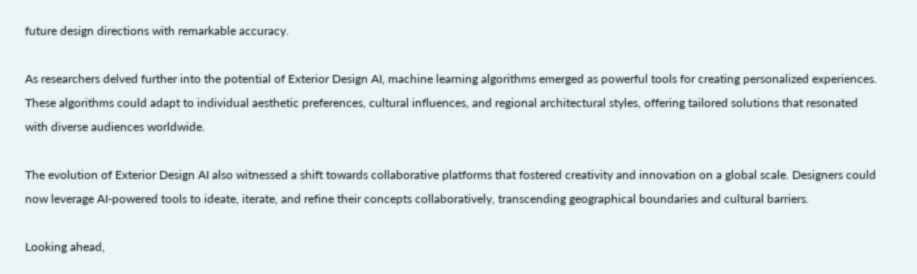future design directions with remarkable accuracy.

As researchers delved further into the potential of Exterior Design AI, machine learning algorithms emerged as powerful tools for creating personalized experiences. These algorithms could adapt to individual aesthetic preferences, cultural influences, and regional architectural styles, offering tailored solutions that resonated with diverse audiences worldwide.

The evolution of Exterior Design AI also witnessed a shift towards collaborative platforms that fostered creativity and innovation on a global scale. Designers could now leverage AI-powered tools to ideate, iterate, and refine their concepts collaboratively, transcending geographical boundaries and cultural barriers.

Looking ahead,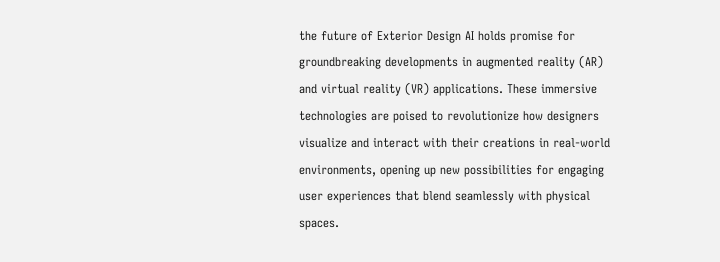the future of Exterior Design AI holds promise for groundbreaking developments in augmented reality (AR) and virtual reality (VR) applications. These immersive technologies are poised to revolutionize how designers visualize and interact with their creations in real-world environments, opening up new possibilities for engaging user experiences that blend seamlessly with physical spaces.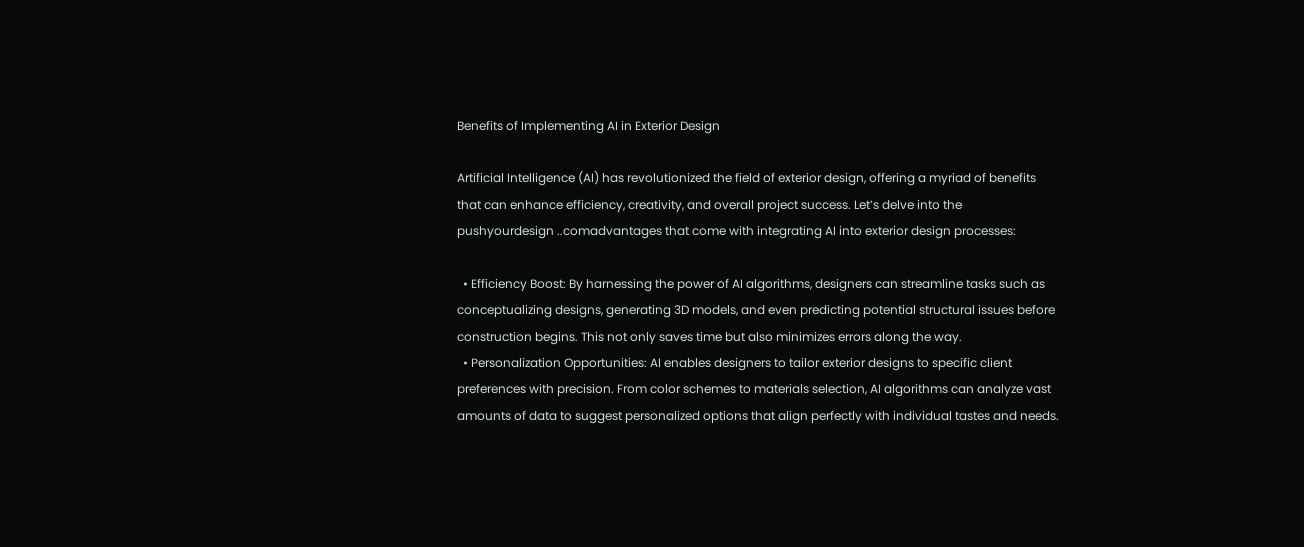Benefits of Implementing AI in Exterior Design

Artificial Intelligence (AI) has revolutionized the field of exterior design, offering a myriad of benefits that can enhance efficiency, creativity, and overall project success. Let’s delve into the pushyourdesign ..comadvantages that come with integrating AI into exterior design processes:

  • Efficiency Boost: By harnessing the power of AI algorithms, designers can streamline tasks such as conceptualizing designs, generating 3D models, and even predicting potential structural issues before construction begins. This not only saves time but also minimizes errors along the way.
  • Personalization Opportunities: AI enables designers to tailor exterior designs to specific client preferences with precision. From color schemes to materials selection, AI algorithms can analyze vast amounts of data to suggest personalized options that align perfectly with individual tastes and needs.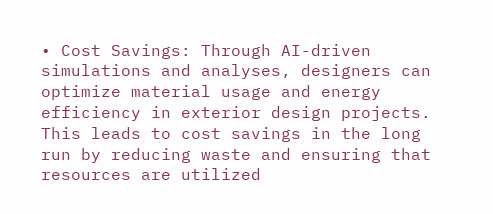• Cost Savings: Through AI-driven simulations and analyses, designers can optimize material usage and energy efficiency in exterior design projects. This leads to cost savings in the long run by reducing waste and ensuring that resources are utilized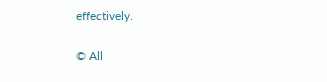effectively.

© All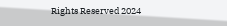Rights Reserved 2024